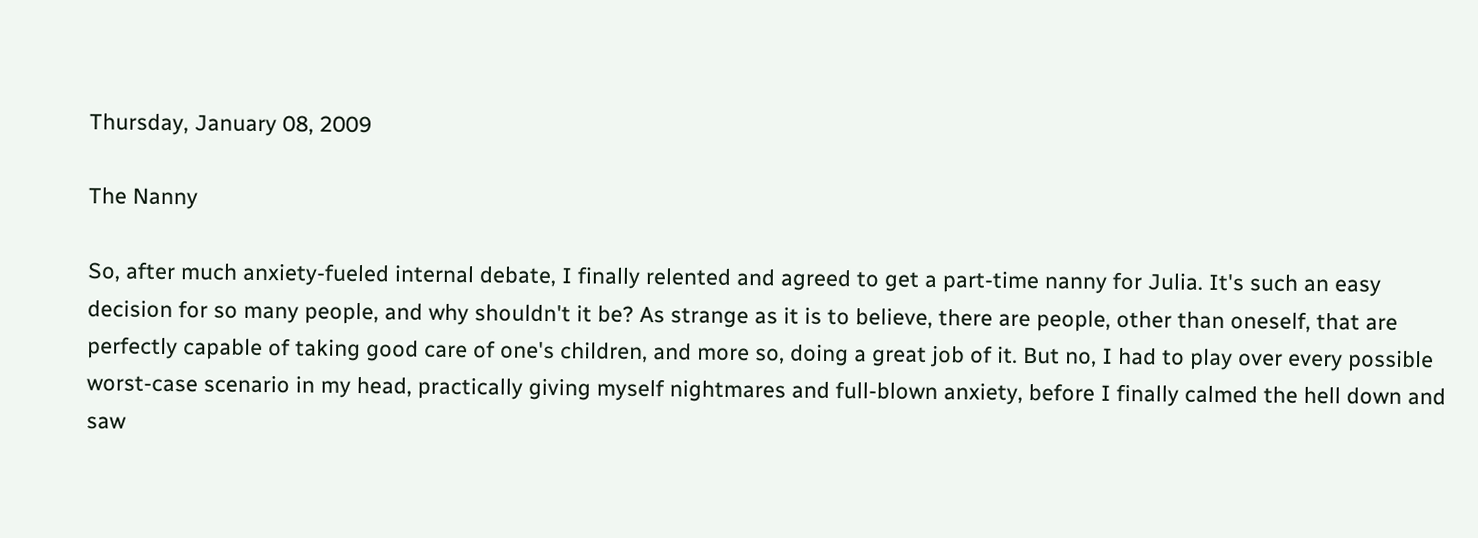Thursday, January 08, 2009

The Nanny

So, after much anxiety-fueled internal debate, I finally relented and agreed to get a part-time nanny for Julia. It's such an easy decision for so many people, and why shouldn't it be? As strange as it is to believe, there are people, other than oneself, that are perfectly capable of taking good care of one's children, and more so, doing a great job of it. But no, I had to play over every possible worst-case scenario in my head, practically giving myself nightmares and full-blown anxiety, before I finally calmed the hell down and saw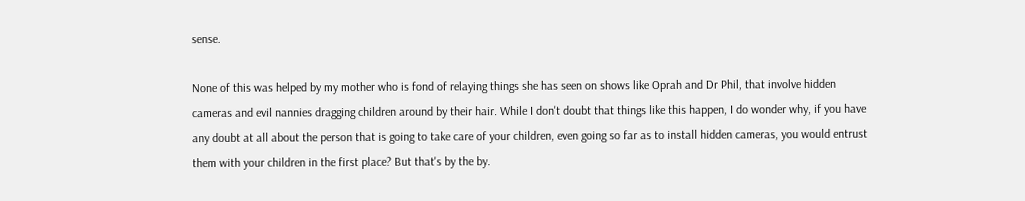sense.

None of this was helped by my mother who is fond of relaying things she has seen on shows like Oprah and Dr Phil, that involve hidden cameras and evil nannies dragging children around by their hair. While I don't doubt that things like this happen, I do wonder why, if you have any doubt at all about the person that is going to take care of your children, even going so far as to install hidden cameras, you would entrust them with your children in the first place? But that's by the by.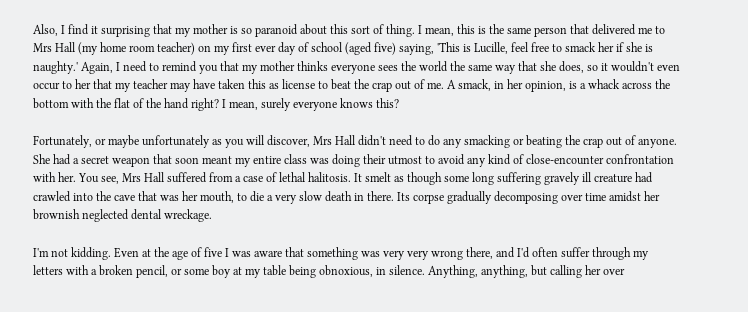Also, I find it surprising that my mother is so paranoid about this sort of thing. I mean, this is the same person that delivered me to Mrs Hall (my home room teacher) on my first ever day of school (aged five) saying, 'This is Lucille, feel free to smack her if she is naughty.' Again, I need to remind you that my mother thinks everyone sees the world the same way that she does, so it wouldn't even occur to her that my teacher may have taken this as license to beat the crap out of me. A smack, in her opinion, is a whack across the bottom with the flat of the hand right? I mean, surely everyone knows this?

Fortunately, or maybe unfortunately as you will discover, Mrs Hall didn't need to do any smacking or beating the crap out of anyone. She had a secret weapon that soon meant my entire class was doing their utmost to avoid any kind of close-encounter confrontation with her. You see, Mrs Hall suffered from a case of lethal halitosis. It smelt as though some long suffering gravely ill creature had crawled into the cave that was her mouth, to die a very slow death in there. Its corpse gradually decomposing over time amidst her brownish neglected dental wreckage.

I'm not kidding. Even at the age of five I was aware that something was very very wrong there, and I'd often suffer through my letters with a broken pencil, or some boy at my table being obnoxious, in silence. Anything, anything, but calling her over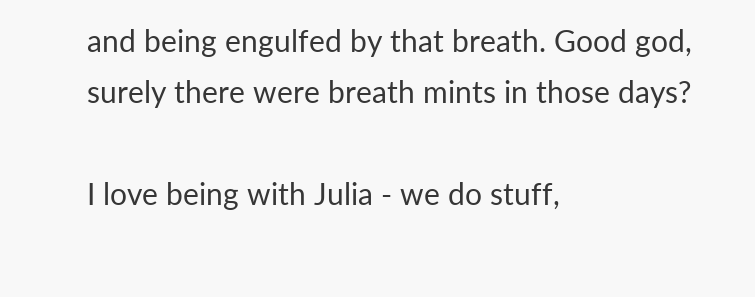and being engulfed by that breath. Good god, surely there were breath mints in those days?

I love being with Julia - we do stuff,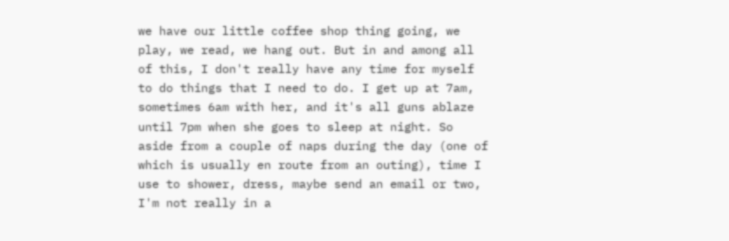we have our little coffee shop thing going, we play, we read, we hang out. But in and among all of this, I don't really have any time for myself to do things that I need to do. I get up at 7am, sometimes 6am with her, and it's all guns ablaze until 7pm when she goes to sleep at night. So aside from a couple of naps during the day (one of which is usually en route from an outing), time I use to shower, dress, maybe send an email or two, I'm not really in a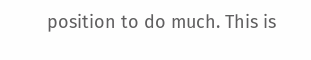position to do much. This is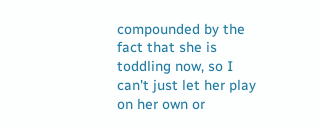compounded by the fact that she is toddling now, so I can't just let her play on her own or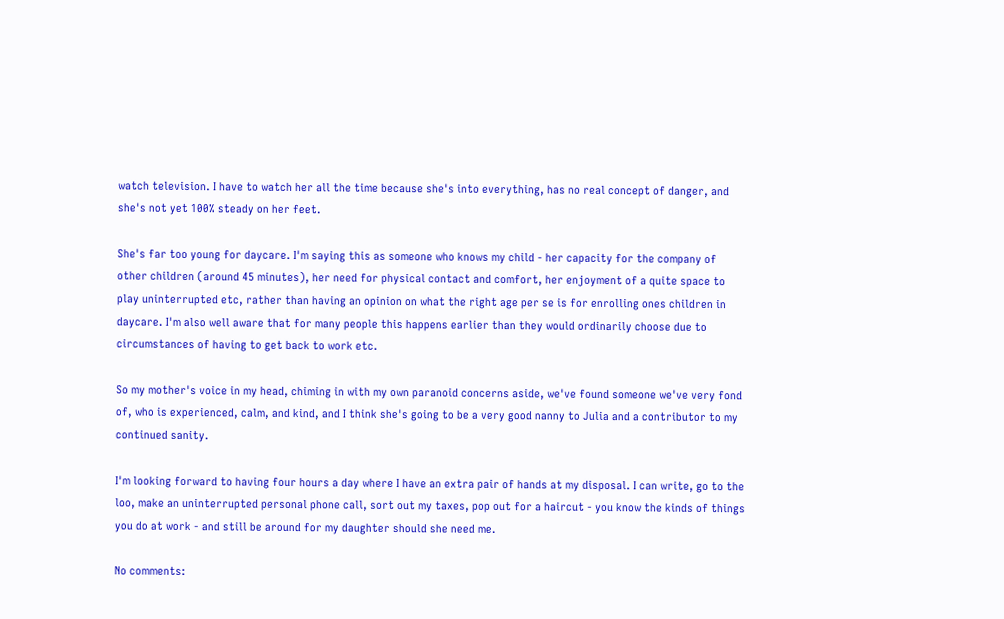watch television. I have to watch her all the time because she's into everything, has no real concept of danger, and she's not yet 100% steady on her feet.

She's far too young for daycare. I'm saying this as someone who knows my child - her capacity for the company of other children (around 45 minutes), her need for physical contact and comfort, her enjoyment of a quite space to play uninterrupted etc, rather than having an opinion on what the right age per se is for enrolling ones children in daycare. I'm also well aware that for many people this happens earlier than they would ordinarily choose due to circumstances of having to get back to work etc.

So my mother's voice in my head, chiming in with my own paranoid concerns aside, we've found someone we've very fond of, who is experienced, calm, and kind, and I think she's going to be a very good nanny to Julia and a contributor to my continued sanity.

I'm looking forward to having four hours a day where I have an extra pair of hands at my disposal. I can write, go to the loo, make an uninterrupted personal phone call, sort out my taxes, pop out for a haircut - you know the kinds of things you do at work - and still be around for my daughter should she need me.

No comments: